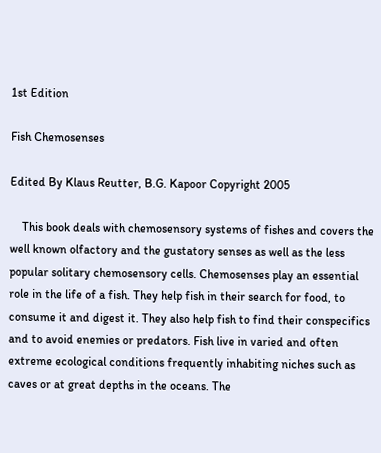1st Edition

Fish Chemosenses

Edited By Klaus Reutter, B.G. Kapoor Copyright 2005

    This book deals with chemosensory systems of fishes and covers the well known olfactory and the gustatory senses as well as the less popular solitary chemosensory cells. Chemosenses play an essential role in the life of a fish. They help fish in their search for food, to consume it and digest it. They also help fish to find their conspecifics and to avoid enemies or predators. Fish live in varied and often extreme ecological conditions frequently inhabiting niches such as caves or at great depths in the oceans. The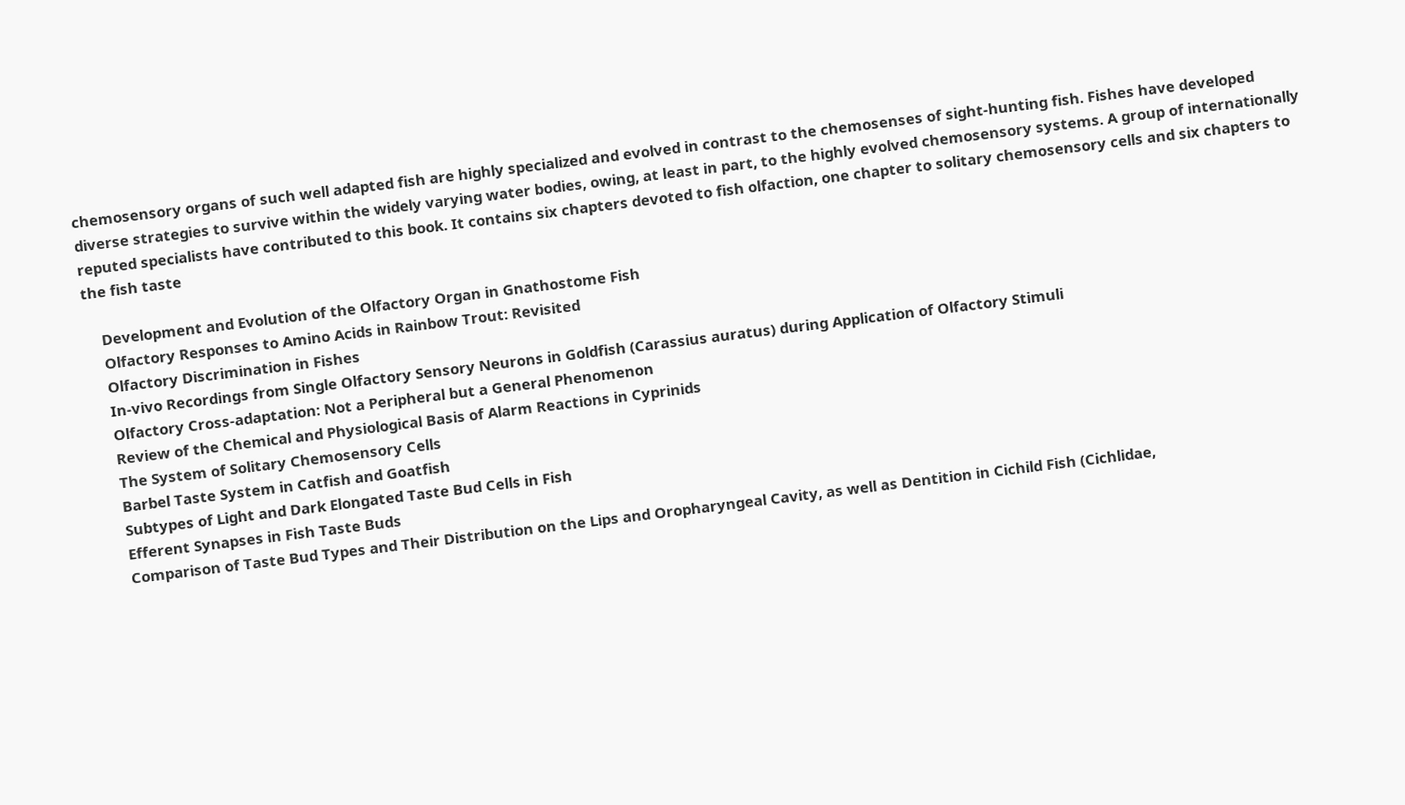chemosensory organs of such well adapted fish are highly specialized and evolved in contrast to the chemosenses of sight-hunting fish. Fishes have developed diverse strategies to survive within the widely varying water bodies, owing, at least in part, to the highly evolved chemosensory systems. A group of internationally reputed specialists have contributed to this book. It contains six chapters devoted to fish olfaction, one chapter to solitary chemosensory cells and six chapters to the fish taste

    Development and Evolution of the Olfactory Organ in Gnathostome Fish
    Olfactory Responses to Amino Acids in Rainbow Trout: Revisited
    Olfactory Discrimination in Fishes
    In-vivo Recordings from Single Olfactory Sensory Neurons in Goldfish (Carassius auratus) during Application of Olfactory Stimuli
    Olfactory Cross-adaptation: Not a Peripheral but a General Phenomenon
    Review of the Chemical and Physiological Basis of Alarm Reactions in Cyprinids
    The System of Solitary Chemosensory Cells
    Barbel Taste System in Catfish and Goatfish
    Subtypes of Light and Dark Elongated Taste Bud Cells in Fish
    Efferent Synapses in Fish Taste Buds
    Comparison of Taste Bud Types and Their Distribution on the Lips and Oropharyngeal Cavity, as well as Dentition in Cichild Fish (Cichlidae,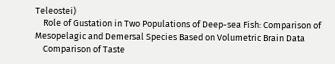Teleostei)
    Role of Gustation in Two Populations of Deep-sea Fish: Comparison of Mesopelagic and Demersal Species Based on Volumetric Brain Data
    Comparison of Taste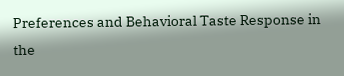Preferences and Behavioral Taste Response in the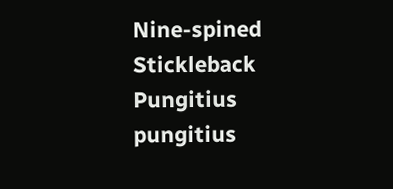Nine-spined Stickleback Pungitius pungitius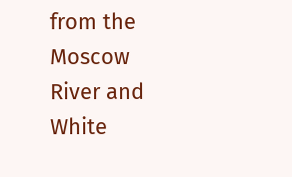from the Moscow River and White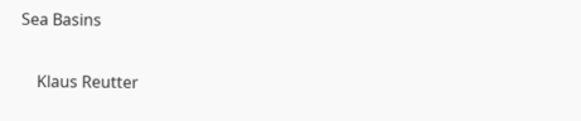Sea Basins


    Klaus Reutter